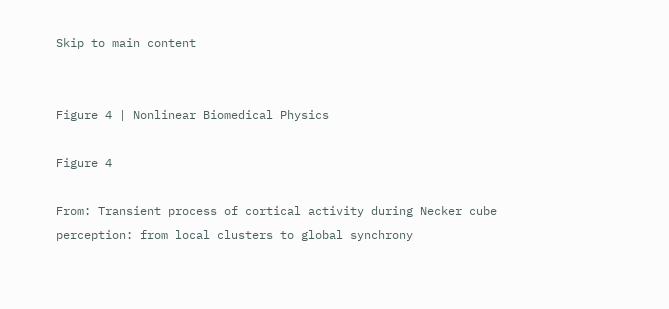Skip to main content


Figure 4 | Nonlinear Biomedical Physics

Figure 4

From: Transient process of cortical activity during Necker cube perception: from local clusters to global synchrony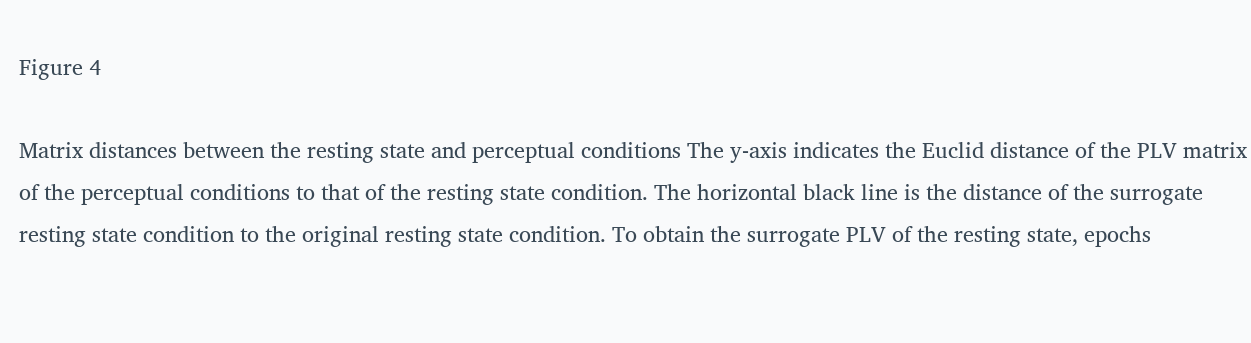Figure 4

Matrix distances between the resting state and perceptual conditions The y-axis indicates the Euclid distance of the PLV matrix of the perceptual conditions to that of the resting state condition. The horizontal black line is the distance of the surrogate resting state condition to the original resting state condition. To obtain the surrogate PLV of the resting state, epochs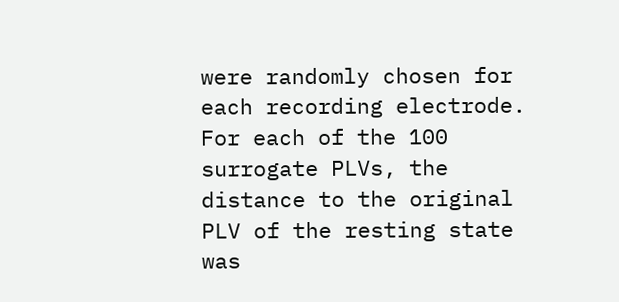were randomly chosen for each recording electrode. For each of the 100 surrogate PLVs, the distance to the original PLV of the resting state was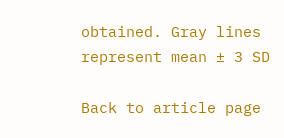obtained. Gray lines represent mean ± 3 SD

Back to article page